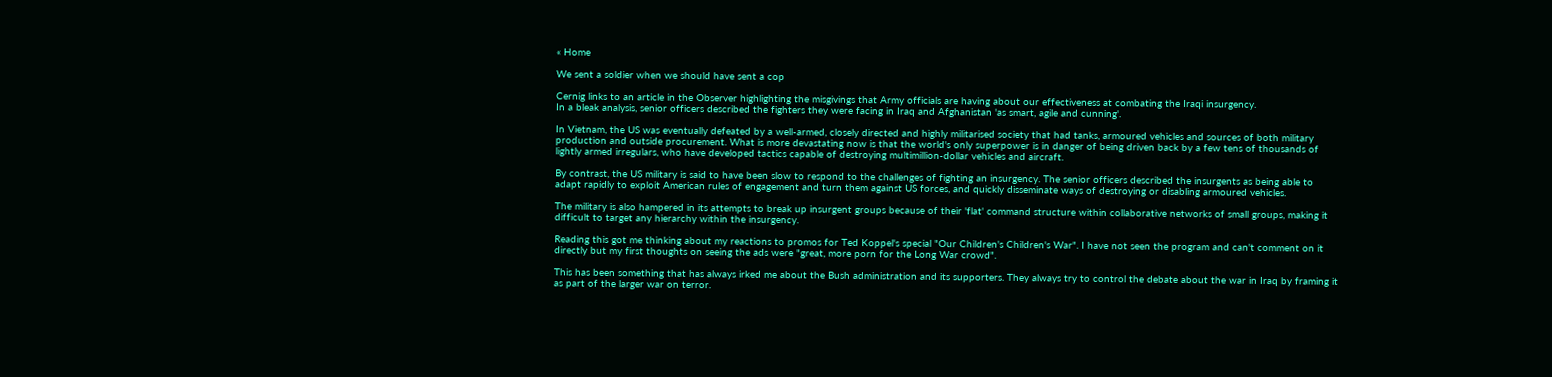« Home

We sent a soldier when we should have sent a cop

Cernig links to an article in the Observer highlighting the misgivings that Army officials are having about our effectiveness at combating the Iraqi insurgency.
In a bleak analysis, senior officers described the fighters they were facing in Iraq and Afghanistan 'as smart, agile and cunning'.

In Vietnam, the US was eventually defeated by a well-armed, closely directed and highly militarised society that had tanks, armoured vehicles and sources of both military production and outside procurement. What is more devastating now is that the world's only superpower is in danger of being driven back by a few tens of thousands of lightly armed irregulars, who have developed tactics capable of destroying multimillion-dollar vehicles and aircraft.

By contrast, the US military is said to have been slow to respond to the challenges of fighting an insurgency. The senior officers described the insurgents as being able to adapt rapidly to exploit American rules of engagement and turn them against US forces, and quickly disseminate ways of destroying or disabling armoured vehicles.

The military is also hampered in its attempts to break up insurgent groups because of their 'flat' command structure within collaborative networks of small groups, making it difficult to target any hierarchy within the insurgency.

Reading this got me thinking about my reactions to promos for Ted Koppel's special "Our Children's Children's War". I have not seen the program and can't comment on it directly but my first thoughts on seeing the ads were "great, more porn for the Long War crowd".

This has been something that has always irked me about the Bush administration and its supporters. They always try to control the debate about the war in Iraq by framing it as part of the larger war on terror.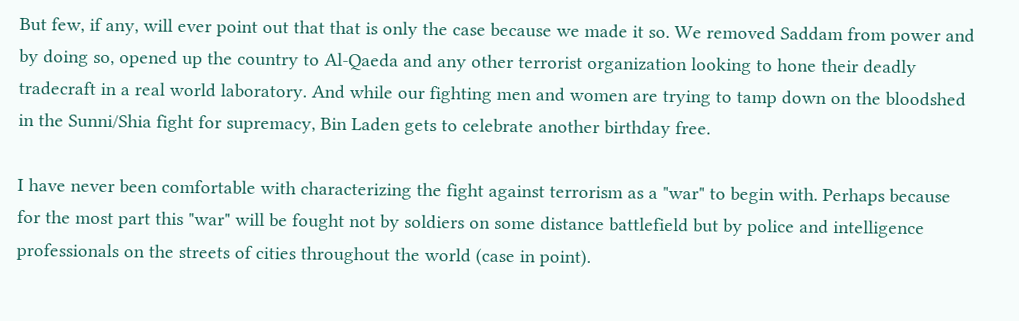But few, if any, will ever point out that that is only the case because we made it so. We removed Saddam from power and by doing so, opened up the country to Al-Qaeda and any other terrorist organization looking to hone their deadly tradecraft in a real world laboratory. And while our fighting men and women are trying to tamp down on the bloodshed in the Sunni/Shia fight for supremacy, Bin Laden gets to celebrate another birthday free.

I have never been comfortable with characterizing the fight against terrorism as a "war" to begin with. Perhaps because for the most part this "war" will be fought not by soldiers on some distance battlefield but by police and intelligence professionals on the streets of cities throughout the world (case in point).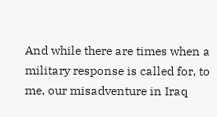And while there are times when a military response is called for, to me, our misadventure in Iraq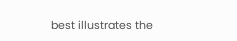best illustrates the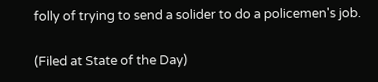folly of trying to send a solider to do a policemen's job.

(Filed at State of the Day)